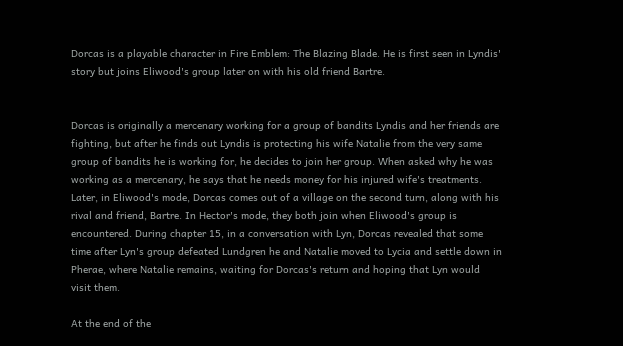Dorcas is a playable character in Fire Emblem: The Blazing Blade. He is first seen in Lyndis' story but joins Eliwood's group later on with his old friend Bartre.


Dorcas is originally a mercenary working for a group of bandits Lyndis and her friends are fighting, but after he finds out Lyndis is protecting his wife Natalie from the very same group of bandits he is working for, he decides to join her group. When asked why he was working as a mercenary, he says that he needs money for his injured wife's treatments. Later, in Eliwood's mode, Dorcas comes out of a village on the second turn, along with his rival and friend, Bartre. In Hector's mode, they both join when Eliwood's group is encountered. During chapter 15, in a conversation with Lyn, Dorcas revealed that some time after Lyn's group defeated Lundgren he and Natalie moved to Lycia and settle down in Pherae, where Natalie remains, waiting for Dorcas's return and hoping that Lyn would visit them.

At the end of the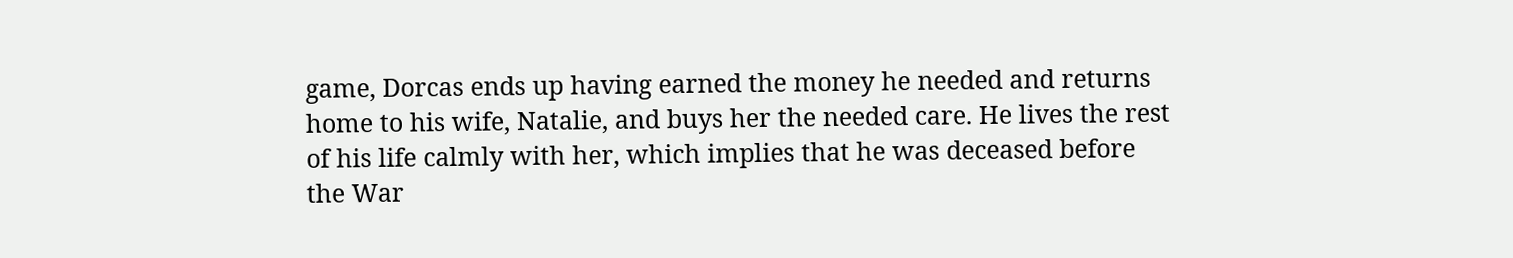game, Dorcas ends up having earned the money he needed and returns home to his wife, Natalie, and buys her the needed care. He lives the rest of his life calmly with her, which implies that he was deceased before the War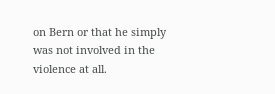on Bern or that he simply was not involved in the violence at all.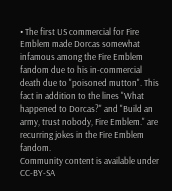• The first US commercial for Fire Emblem made Dorcas somewhat infamous among the Fire Emblem fandom due to his in-commercial death due to "poisoned mutton". This fact in addition to the lines "What happened to Dorcas?" and "Build an army, trust nobody, Fire Emblem." are recurring jokes in the Fire Emblem fandom.
Community content is available under CC-BY-SA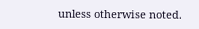unless otherwise noted.